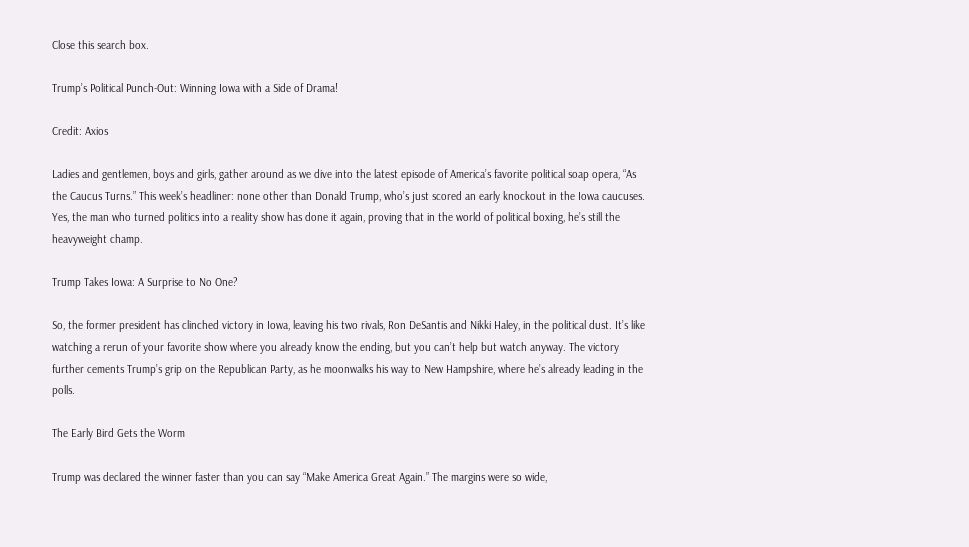Close this search box.

Trump’s Political Punch-Out: Winning Iowa with a Side of Drama!

Credit: Axios

Ladies and gentlemen, boys and girls, gather around as we dive into the latest episode of America’s favorite political soap opera, “As the Caucus Turns.” This week’s headliner: none other than Donald Trump, who’s just scored an early knockout in the Iowa caucuses. Yes, the man who turned politics into a reality show has done it again, proving that in the world of political boxing, he’s still the heavyweight champ.

Trump Takes Iowa: A Surprise to No One?

So, the former president has clinched victory in Iowa, leaving his two rivals, Ron DeSantis and Nikki Haley, in the political dust. It’s like watching a rerun of your favorite show where you already know the ending, but you can’t help but watch anyway. The victory further cements Trump’s grip on the Republican Party, as he moonwalks his way to New Hampshire, where he’s already leading in the polls.

The Early Bird Gets the Worm

Trump was declared the winner faster than you can say “Make America Great Again.” The margins were so wide,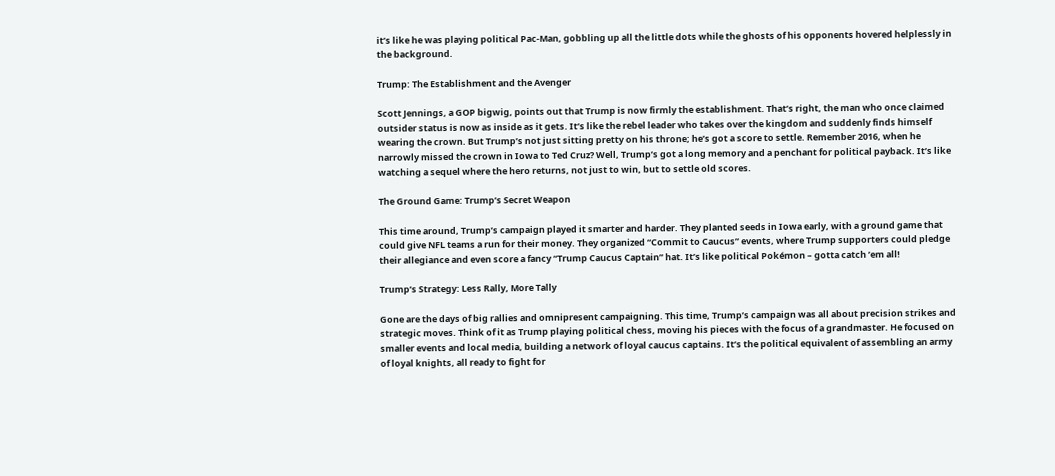it’s like he was playing political Pac-Man, gobbling up all the little dots while the ghosts of his opponents hovered helplessly in the background.

Trump: The Establishment and the Avenger

Scott Jennings, a GOP bigwig, points out that Trump is now firmly the establishment. That’s right, the man who once claimed outsider status is now as inside as it gets. It’s like the rebel leader who takes over the kingdom and suddenly finds himself wearing the crown. But Trump’s not just sitting pretty on his throne; he’s got a score to settle. Remember 2016, when he narrowly missed the crown in Iowa to Ted Cruz? Well, Trump’s got a long memory and a penchant for political payback. It’s like watching a sequel where the hero returns, not just to win, but to settle old scores.

The Ground Game: Trump’s Secret Weapon

This time around, Trump’s campaign played it smarter and harder. They planted seeds in Iowa early, with a ground game that could give NFL teams a run for their money. They organized “Commit to Caucus” events, where Trump supporters could pledge their allegiance and even score a fancy “Trump Caucus Captain” hat. It’s like political Pokémon – gotta catch ’em all!

Trump’s Strategy: Less Rally, More Tally

Gone are the days of big rallies and omnipresent campaigning. This time, Trump’s campaign was all about precision strikes and strategic moves. Think of it as Trump playing political chess, moving his pieces with the focus of a grandmaster. He focused on smaller events and local media, building a network of loyal caucus captains. It’s the political equivalent of assembling an army of loyal knights, all ready to fight for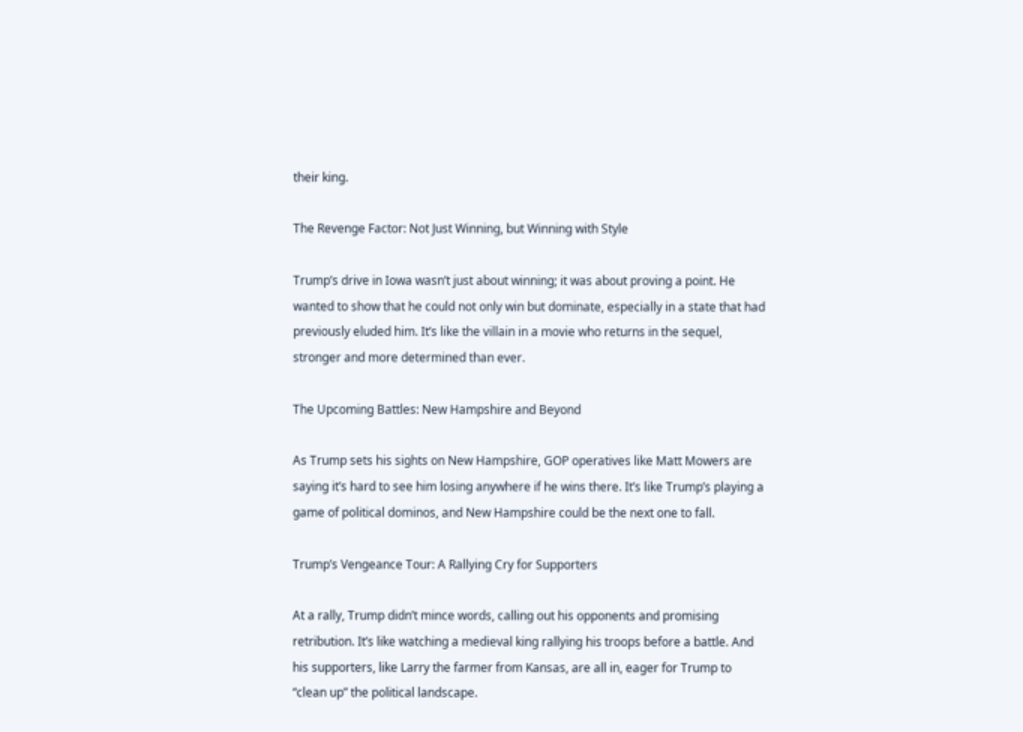their king.

The Revenge Factor: Not Just Winning, but Winning with Style

Trump’s drive in Iowa wasn’t just about winning; it was about proving a point. He wanted to show that he could not only win but dominate, especially in a state that had previously eluded him. It’s like the villain in a movie who returns in the sequel, stronger and more determined than ever.

The Upcoming Battles: New Hampshire and Beyond

As Trump sets his sights on New Hampshire, GOP operatives like Matt Mowers are saying it’s hard to see him losing anywhere if he wins there. It’s like Trump’s playing a game of political dominos, and New Hampshire could be the next one to fall.

Trump’s Vengeance Tour: A Rallying Cry for Supporters

At a rally, Trump didn’t mince words, calling out his opponents and promising retribution. It’s like watching a medieval king rallying his troops before a battle. And his supporters, like Larry the farmer from Kansas, are all in, eager for Trump to “clean up” the political landscape.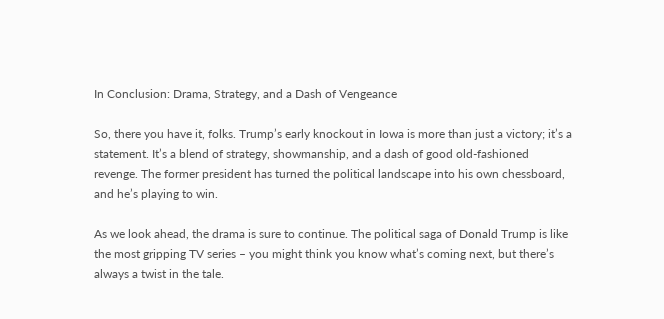In Conclusion: Drama, Strategy, and a Dash of Vengeance

So, there you have it, folks. Trump’s early knockout in Iowa is more than just a victory; it’s a statement. It’s a blend of strategy, showmanship, and a dash of good old-fashioned revenge. The former president has turned the political landscape into his own chessboard, and he’s playing to win.

As we look ahead, the drama is sure to continue. The political saga of Donald Trump is like the most gripping TV series – you might think you know what’s coming next, but there’s always a twist in the tale.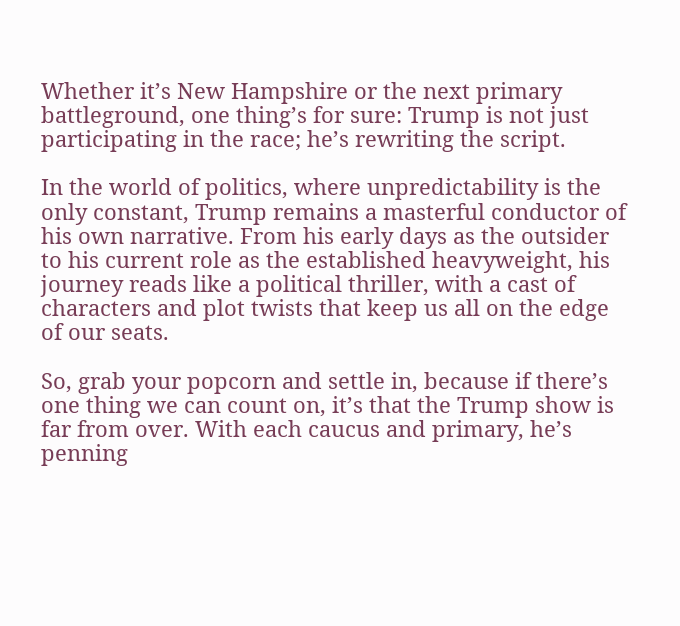Whether it’s New Hampshire or the next primary battleground, one thing’s for sure: Trump is not just participating in the race; he’s rewriting the script.

In the world of politics, where unpredictability is the only constant, Trump remains a masterful conductor of his own narrative. From his early days as the outsider to his current role as the established heavyweight, his journey reads like a political thriller, with a cast of characters and plot twists that keep us all on the edge of our seats.

So, grab your popcorn and settle in, because if there’s one thing we can count on, it’s that the Trump show is far from over. With each caucus and primary, he’s penning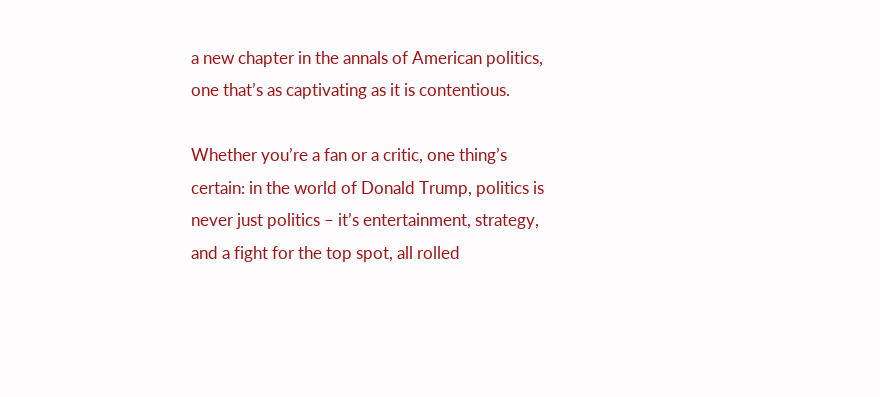a new chapter in the annals of American politics, one that’s as captivating as it is contentious.

Whether you’re a fan or a critic, one thing’s certain: in the world of Donald Trump, politics is never just politics – it’s entertainment, strategy, and a fight for the top spot, all rolled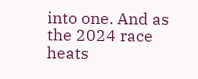into one. And as the 2024 race heats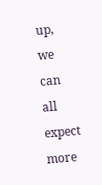up, we can all expect more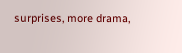surprises, more drama,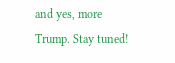and yes, more Trump. Stay tuned!